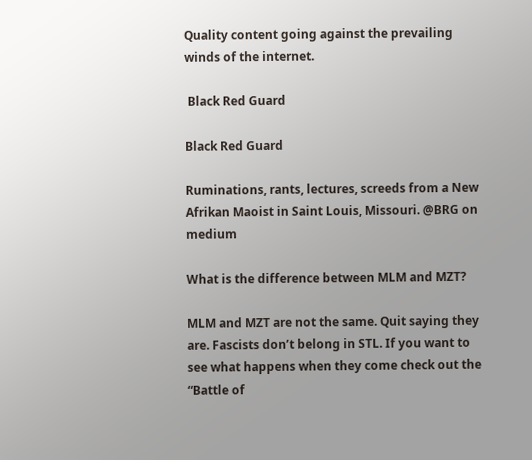Quality content going against the prevailing winds of the internet.

 Black Red Guard

Black Red Guard

Ruminations, rants, lectures, screeds from a New Afrikan Maoist in Saint Louis, Missouri. @BRG on medium

What is the difference between MLM and MZT?

MLM and MZT are not the same. Quit saying they are. Fascists don’t belong in STL. If you want to see what happens when they come check out the “Battle of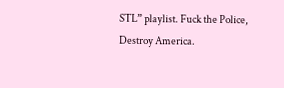STL” playlist. Fuck the Police, Destroy America.